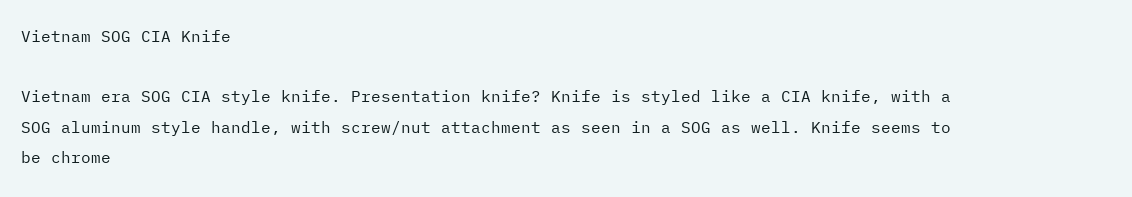Vietnam SOG CIA Knife

Vietnam era SOG CIA style knife. Presentation knife? Knife is styled like a CIA knife, with a SOG aluminum style handle, with screw/nut attachment as seen in a SOG as well. Knife seems to be chrome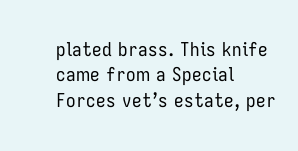plated brass. This knife came from a Special Forces vet’s estate, per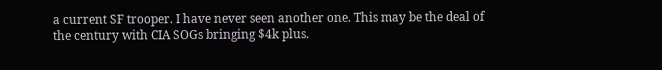a current SF trooper. I have never seen another one. This may be the deal of the century with CIA SOGs bringing $4k plus.